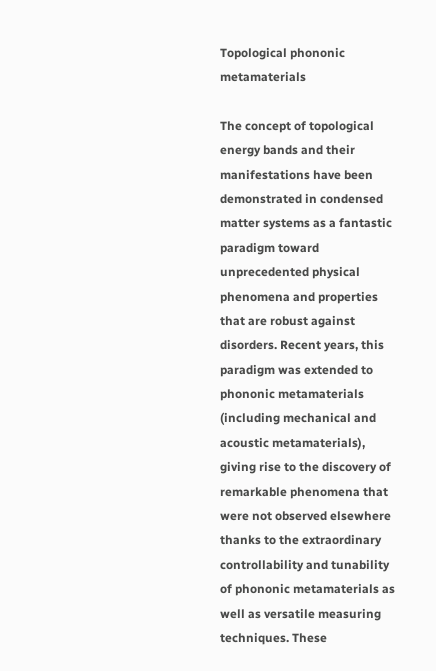Topological phononic metamaterials

The concept of topological energy bands and their manifestations have been demonstrated in condensed matter systems as a fantastic paradigm toward unprecedented physical phenomena and properties that are robust against disorders. Recent years, this paradigm was extended to phononic metamaterials (including mechanical and acoustic metamaterials), giving rise to the discovery of remarkable phenomena that were not observed elsewhere thanks to the extraordinary controllability and tunability of phononic metamaterials as well as versatile measuring techniques. These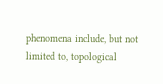phenomena include, but not limited to, topological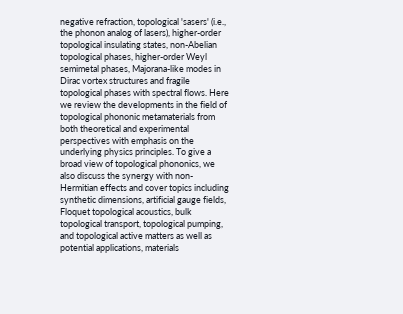negative refraction, topological 'sasers' (i.e., the phonon analog of lasers), higher-order topological insulating states, non-Abelian topological phases, higher-order Weyl semimetal phases, Majorana-like modes in Dirac vortex structures and fragile topological phases with spectral flows. Here we review the developments in the field of topological phononic metamaterials from both theoretical and experimental perspectives with emphasis on the underlying physics principles. To give a broad view of topological phononics, we also discuss the synergy with non-Hermitian effects and cover topics including synthetic dimensions, artificial gauge fields, Floquet topological acoustics, bulk topological transport, topological pumping, and topological active matters as well as potential applications, materials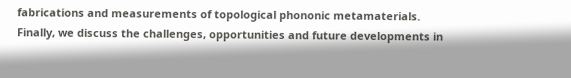fabrications and measurements of topological phononic metamaterials. Finally, we discuss the challenges, opportunities and future developments in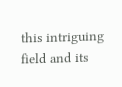this intriguing field and its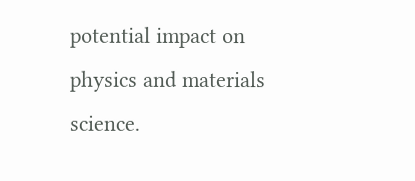potential impact on physics and materials science.